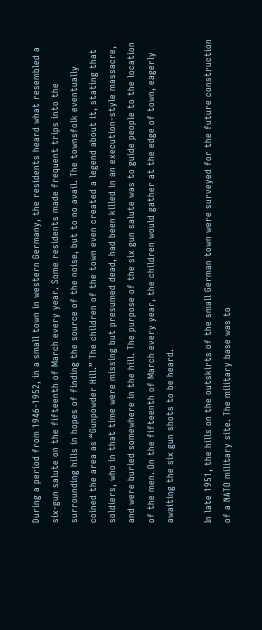During a period from 1946-1952, in a small town in western Germany, the residents heard what resembled a six-gun salute on the fifteenth of March every year. Some residents made frequent trips into the surrounding hills in hopes of finding the source of the noise, but to no avail. The townsfolk eventually coined the area as “Gunpowder Hill.” The children of the town even created a legend about it, stating that soldiers, who in that time were missing but presumed dead, had been killed in an execution-style massacre, and were buried somewhere in the hill. The purpose of the six gun salute was to guide people to the location of the men. On the fifteenth of March every year, the children would gather at the edge of town, eagerly awaiting the six gun shots to be heard.

In late 1951, the hills on the outskirts of the small German town were surveyed for the future construction of a NATO military site. The military base was to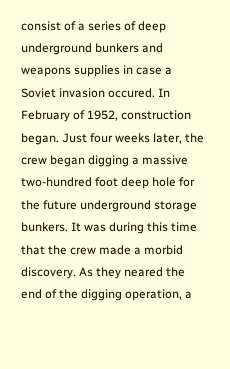consist of a series of deep underground bunkers and weapons supplies in case a Soviet invasion occured. In February of 1952, construction began. Just four weeks later, the crew began digging a massive two-hundred foot deep hole for the future underground storage bunkers. It was during this time that the crew made a morbid discovery. As they neared the end of the digging operation, a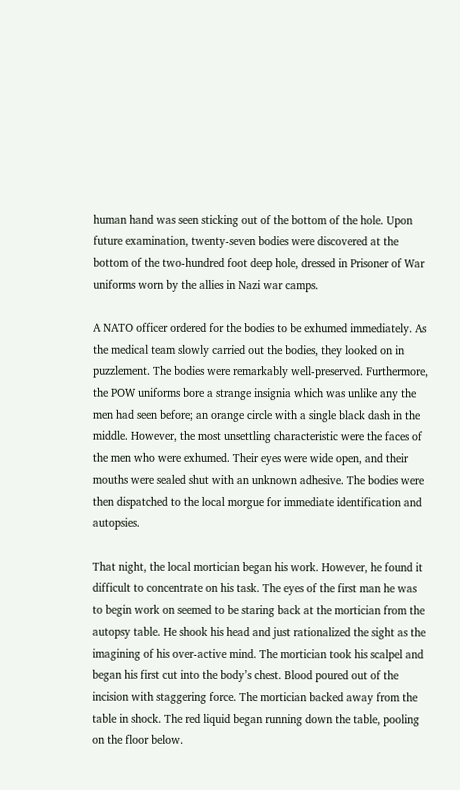human hand was seen sticking out of the bottom of the hole. Upon future examination, twenty-seven bodies were discovered at the bottom of the two-hundred foot deep hole, dressed in Prisoner of War uniforms worn by the allies in Nazi war camps.

A NATO officer ordered for the bodies to be exhumed immediately. As the medical team slowly carried out the bodies, they looked on in puzzlement. The bodies were remarkably well-preserved. Furthermore, the POW uniforms bore a strange insignia which was unlike any the men had seen before; an orange circle with a single black dash in the middle. However, the most unsettling characteristic were the faces of the men who were exhumed. Their eyes were wide open, and their mouths were sealed shut with an unknown adhesive. The bodies were then dispatched to the local morgue for immediate identification and autopsies.

That night, the local mortician began his work. However, he found it difficult to concentrate on his task. The eyes of the first man he was to begin work on seemed to be staring back at the mortician from the autopsy table. He shook his head and just rationalized the sight as the imagining of his over-active mind. The mortician took his scalpel and began his first cut into the body’s chest. Blood poured out of the incision with staggering force. The mortician backed away from the table in shock. The red liquid began running down the table, pooling on the floor below.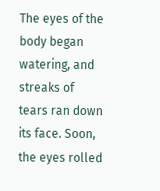The eyes of the body began watering, and streaks of tears ran down its face. Soon, the eyes rolled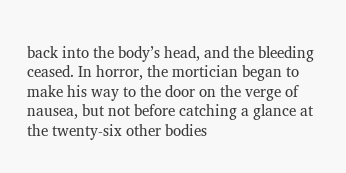back into the body’s head, and the bleeding ceased. In horror, the mortician began to make his way to the door on the verge of nausea, but not before catching a glance at the twenty-six other bodies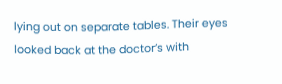lying out on separate tables. Their eyes looked back at the doctor’s with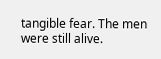tangible fear. The men were still alive.